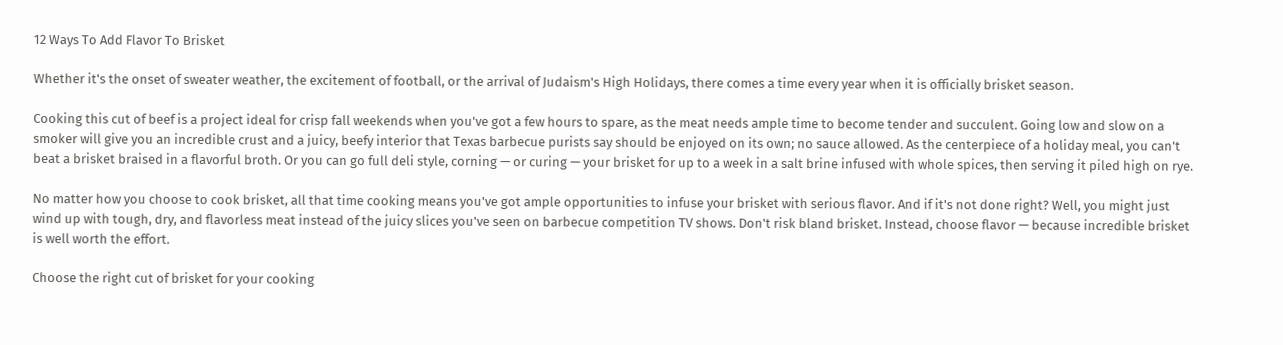12 Ways To Add Flavor To Brisket

Whether it's the onset of sweater weather, the excitement of football, or the arrival of Judaism's High Holidays, there comes a time every year when it is officially brisket season.

Cooking this cut of beef is a project ideal for crisp fall weekends when you've got a few hours to spare, as the meat needs ample time to become tender and succulent. Going low and slow on a smoker will give you an incredible crust and a juicy, beefy interior that Texas barbecue purists say should be enjoyed on its own; no sauce allowed. As the centerpiece of a holiday meal, you can't beat a brisket braised in a flavorful broth. Or you can go full deli style, corning — or curing — your brisket for up to a week in a salt brine infused with whole spices, then serving it piled high on rye.

No matter how you choose to cook brisket, all that time cooking means you've got ample opportunities to infuse your brisket with serious flavor. And if it's not done right? Well, you might just wind up with tough, dry, and flavorless meat instead of the juicy slices you've seen on barbecue competition TV shows. Don't risk bland brisket. Instead, choose flavor — because incredible brisket is well worth the effort.

Choose the right cut of brisket for your cooking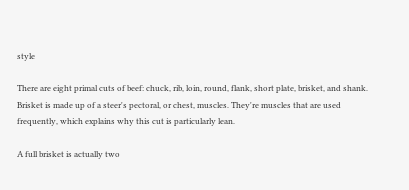style

There are eight primal cuts of beef: chuck, rib, loin, round, flank, short plate, brisket, and shank. Brisket is made up of a steer's pectoral, or chest, muscles. They're muscles that are used frequently, which explains why this cut is particularly lean.

A full brisket is actually two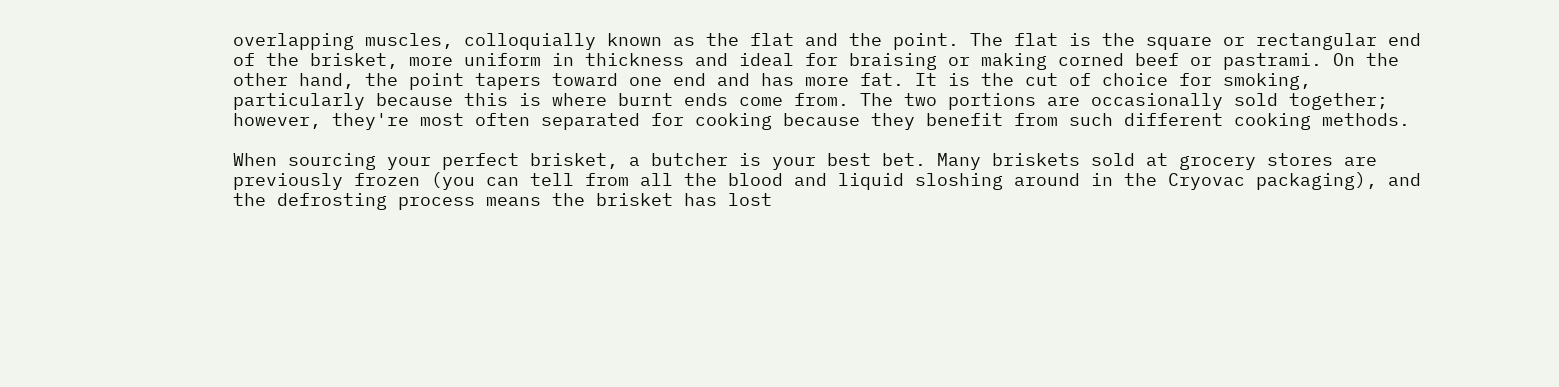overlapping muscles, colloquially known as the flat and the point. The flat is the square or rectangular end of the brisket, more uniform in thickness and ideal for braising or making corned beef or pastrami. On the other hand, the point tapers toward one end and has more fat. It is the cut of choice for smoking, particularly because this is where burnt ends come from. The two portions are occasionally sold together; however, they're most often separated for cooking because they benefit from such different cooking methods.

When sourcing your perfect brisket, a butcher is your best bet. Many briskets sold at grocery stores are previously frozen (you can tell from all the blood and liquid sloshing around in the Cryovac packaging), and the defrosting process means the brisket has lost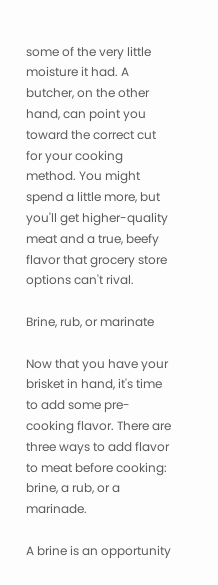some of the very little moisture it had. A butcher, on the other hand, can point you toward the correct cut for your cooking method. You might spend a little more, but you'll get higher-quality meat and a true, beefy flavor that grocery store options can't rival.

Brine, rub, or marinate

Now that you have your brisket in hand, it's time to add some pre-cooking flavor. There are three ways to add flavor to meat before cooking: brine, a rub, or a marinade.

A brine is an opportunity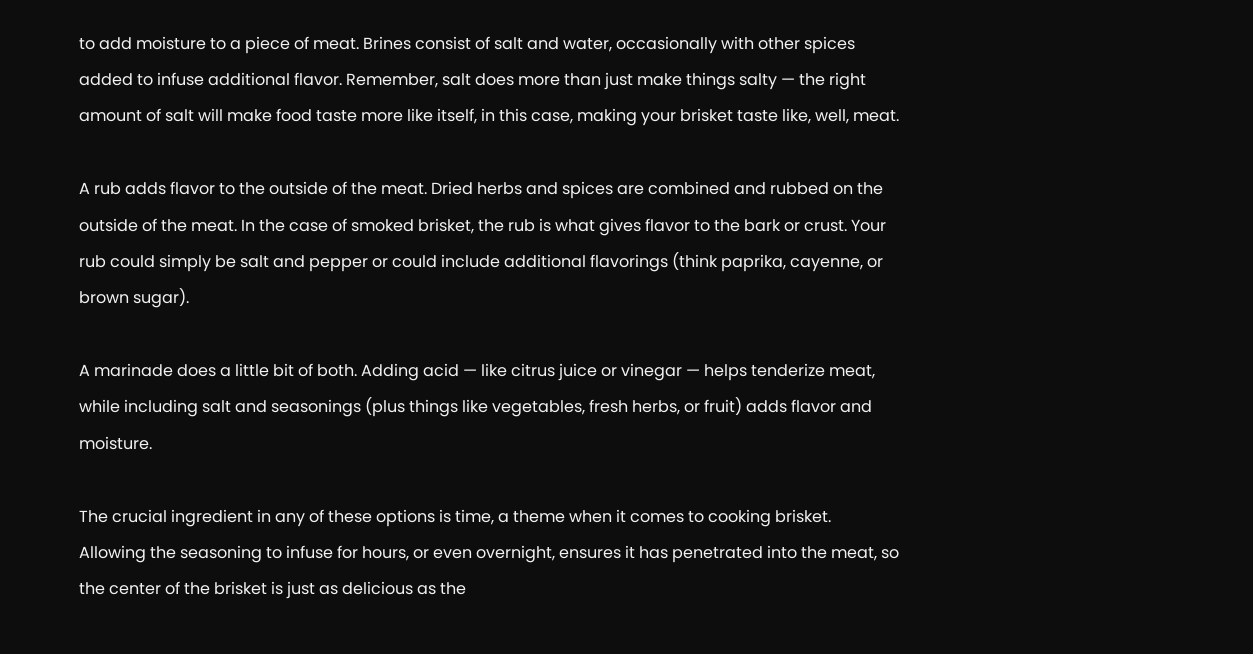to add moisture to a piece of meat. Brines consist of salt and water, occasionally with other spices added to infuse additional flavor. Remember, salt does more than just make things salty — the right amount of salt will make food taste more like itself, in this case, making your brisket taste like, well, meat.

A rub adds flavor to the outside of the meat. Dried herbs and spices are combined and rubbed on the outside of the meat. In the case of smoked brisket, the rub is what gives flavor to the bark or crust. Your rub could simply be salt and pepper or could include additional flavorings (think paprika, cayenne, or brown sugar).

A marinade does a little bit of both. Adding acid — like citrus juice or vinegar — helps tenderize meat, while including salt and seasonings (plus things like vegetables, fresh herbs, or fruit) adds flavor and moisture.

The crucial ingredient in any of these options is time, a theme when it comes to cooking brisket. Allowing the seasoning to infuse for hours, or even overnight, ensures it has penetrated into the meat, so the center of the brisket is just as delicious as the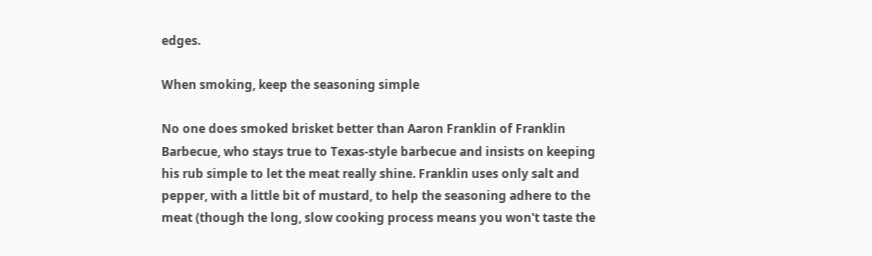edges.

When smoking, keep the seasoning simple

No one does smoked brisket better than Aaron Franklin of Franklin Barbecue, who stays true to Texas-style barbecue and insists on keeping his rub simple to let the meat really shine. Franklin uses only salt and pepper, with a little bit of mustard, to help the seasoning adhere to the meat (though the long, slow cooking process means you won't taste the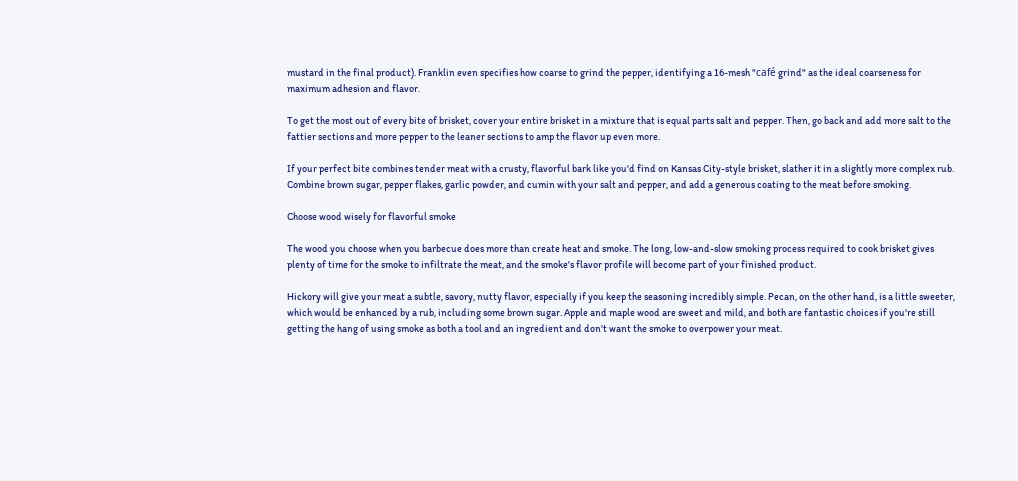mustard in the final product). Franklin even specifies how coarse to grind the pepper, identifying a 16-mesh "café grind" as the ideal coarseness for maximum adhesion and flavor.

To get the most out of every bite of brisket, cover your entire brisket in a mixture that is equal parts salt and pepper. Then, go back and add more salt to the fattier sections and more pepper to the leaner sections to amp the flavor up even more.

If your perfect bite combines tender meat with a crusty, flavorful bark like you'd find on Kansas City-style brisket, slather it in a slightly more complex rub. Combine brown sugar, pepper flakes, garlic powder, and cumin with your salt and pepper, and add a generous coating to the meat before smoking.

Choose wood wisely for flavorful smoke

The wood you choose when you barbecue does more than create heat and smoke. The long, low-and-slow smoking process required to cook brisket gives plenty of time for the smoke to infiltrate the meat, and the smoke's flavor profile will become part of your finished product.

Hickory will give your meat a subtle, savory, nutty flavor, especially if you keep the seasoning incredibly simple. Pecan, on the other hand, is a little sweeter, which would be enhanced by a rub, including some brown sugar. Apple and maple wood are sweet and mild, and both are fantastic choices if you're still getting the hang of using smoke as both a tool and an ingredient and don't want the smoke to overpower your meat.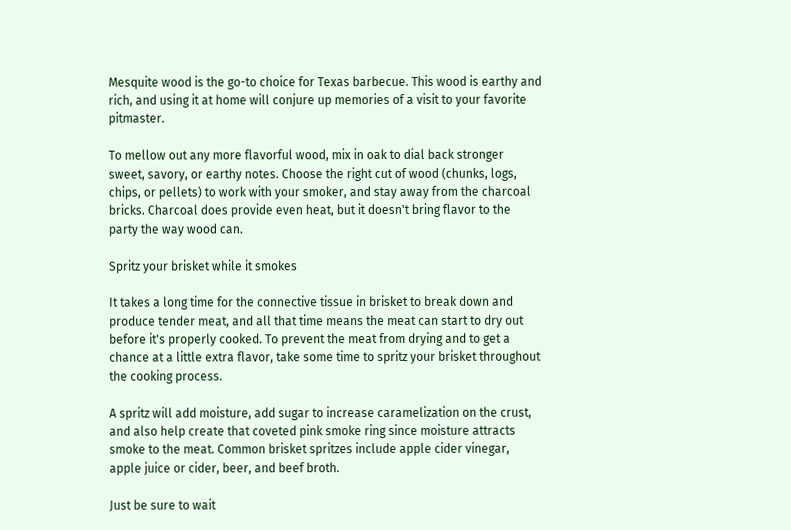Mesquite wood is the go-to choice for Texas barbecue. This wood is earthy and rich, and using it at home will conjure up memories of a visit to your favorite pitmaster.

To mellow out any more flavorful wood, mix in oak to dial back stronger sweet, savory, or earthy notes. Choose the right cut of wood (chunks, logs, chips, or pellets) to work with your smoker, and stay away from the charcoal bricks. Charcoal does provide even heat, but it doesn't bring flavor to the party the way wood can.

Spritz your brisket while it smokes

It takes a long time for the connective tissue in brisket to break down and produce tender meat, and all that time means the meat can start to dry out before it's properly cooked. To prevent the meat from drying and to get a chance at a little extra flavor, take some time to spritz your brisket throughout the cooking process.

A spritz will add moisture, add sugar to increase caramelization on the crust, and also help create that coveted pink smoke ring since moisture attracts smoke to the meat. Common brisket spritzes include apple cider vinegar, apple juice or cider, beer, and beef broth.

Just be sure to wait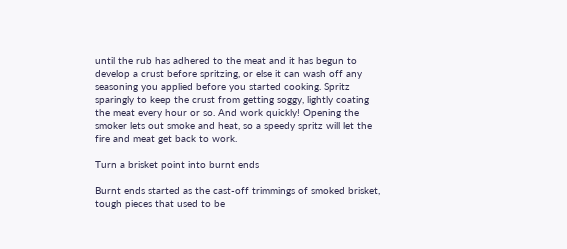until the rub has adhered to the meat and it has begun to develop a crust before spritzing, or else it can wash off any seasoning you applied before you started cooking. Spritz sparingly to keep the crust from getting soggy, lightly coating the meat every hour or so. And work quickly! Opening the smoker lets out smoke and heat, so a speedy spritz will let the fire and meat get back to work.

Turn a brisket point into burnt ends

Burnt ends started as the cast-off trimmings of smoked brisket, tough pieces that used to be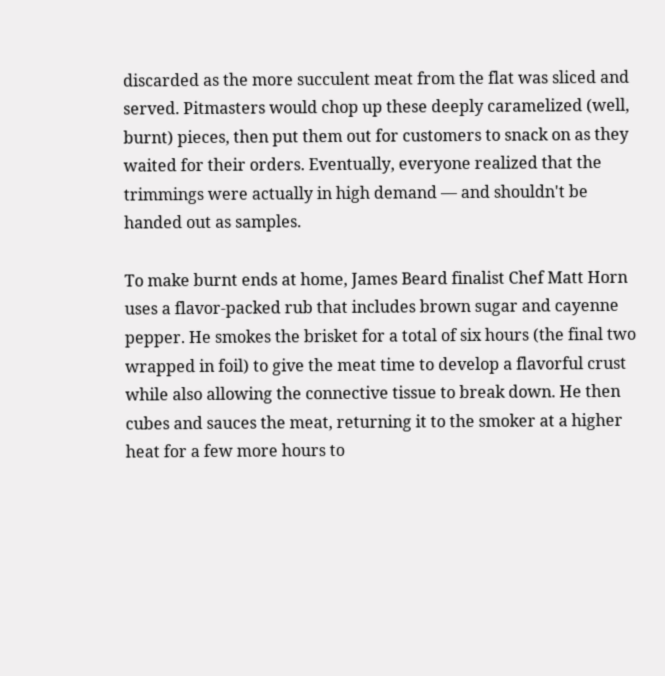discarded as the more succulent meat from the flat was sliced and served. Pitmasters would chop up these deeply caramelized (well, burnt) pieces, then put them out for customers to snack on as they waited for their orders. Eventually, everyone realized that the trimmings were actually in high demand — and shouldn't be handed out as samples.

To make burnt ends at home, James Beard finalist Chef Matt Horn uses a flavor-packed rub that includes brown sugar and cayenne pepper. He smokes the brisket for a total of six hours (the final two wrapped in foil) to give the meat time to develop a flavorful crust while also allowing the connective tissue to break down. He then cubes and sauces the meat, returning it to the smoker at a higher heat for a few more hours to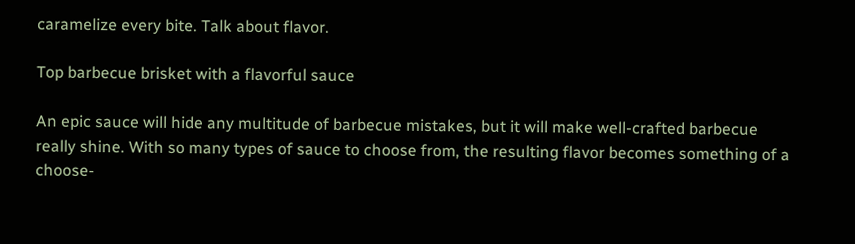caramelize every bite. Talk about flavor.

Top barbecue brisket with a flavorful sauce

An epic sauce will hide any multitude of barbecue mistakes, but it will make well-crafted barbecue really shine. With so many types of sauce to choose from, the resulting flavor becomes something of a choose-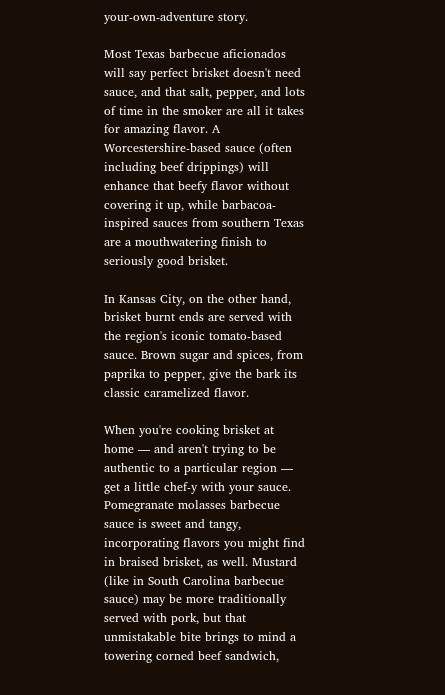your-own-adventure story.

Most Texas barbecue aficionados will say perfect brisket doesn't need sauce, and that salt, pepper, and lots of time in the smoker are all it takes for amazing flavor. A Worcestershire-based sauce (often including beef drippings) will enhance that beefy flavor without covering it up, while barbacoa-inspired sauces from southern Texas are a mouthwatering finish to seriously good brisket.

In Kansas City, on the other hand, brisket burnt ends are served with the region's iconic tomato-based sauce. Brown sugar and spices, from paprika to pepper, give the bark its classic caramelized flavor.

When you're cooking brisket at home — and aren't trying to be authentic to a particular region — get a little chef-y with your sauce. Pomegranate molasses barbecue sauce is sweet and tangy, incorporating flavors you might find in braised brisket, as well. Mustard (like in South Carolina barbecue sauce) may be more traditionally served with pork, but that unmistakable bite brings to mind a towering corned beef sandwich,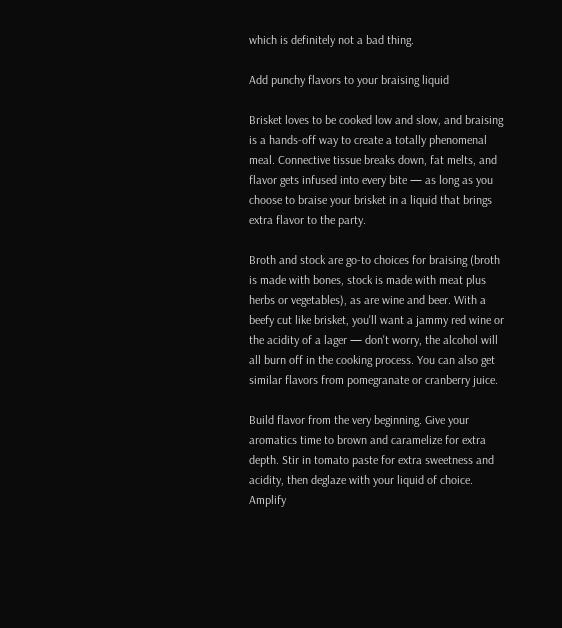which is definitely not a bad thing.

Add punchy flavors to your braising liquid

Brisket loves to be cooked low and slow, and braising is a hands-off way to create a totally phenomenal meal. Connective tissue breaks down, fat melts, and flavor gets infused into every bite — as long as you choose to braise your brisket in a liquid that brings extra flavor to the party.

Broth and stock are go-to choices for braising (broth is made with bones, stock is made with meat plus herbs or vegetables), as are wine and beer. With a beefy cut like brisket, you'll want a jammy red wine or the acidity of a lager — don't worry, the alcohol will all burn off in the cooking process. You can also get similar flavors from pomegranate or cranberry juice.

Build flavor from the very beginning. Give your aromatics time to brown and caramelize for extra depth. Stir in tomato paste for extra sweetness and acidity, then deglaze with your liquid of choice. Amplify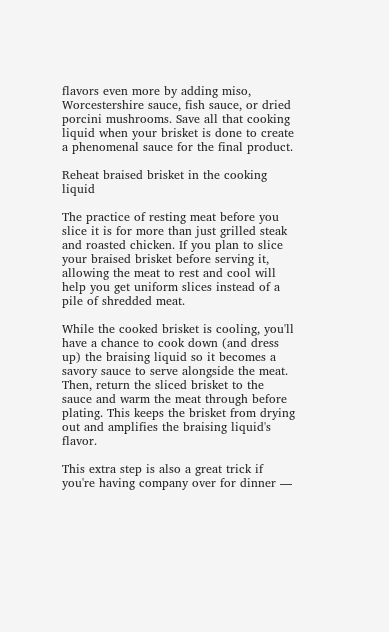flavors even more by adding miso, Worcestershire sauce, fish sauce, or dried porcini mushrooms. Save all that cooking liquid when your brisket is done to create a phenomenal sauce for the final product.

Reheat braised brisket in the cooking liquid

The practice of resting meat before you slice it is for more than just grilled steak and roasted chicken. If you plan to slice your braised brisket before serving it, allowing the meat to rest and cool will help you get uniform slices instead of a pile of shredded meat.

While the cooked brisket is cooling, you'll have a chance to cook down (and dress up) the braising liquid so it becomes a savory sauce to serve alongside the meat. Then, return the sliced brisket to the sauce and warm the meat through before plating. This keeps the brisket from drying out and amplifies the braising liquid's flavor.

This extra step is also a great trick if you're having company over for dinner —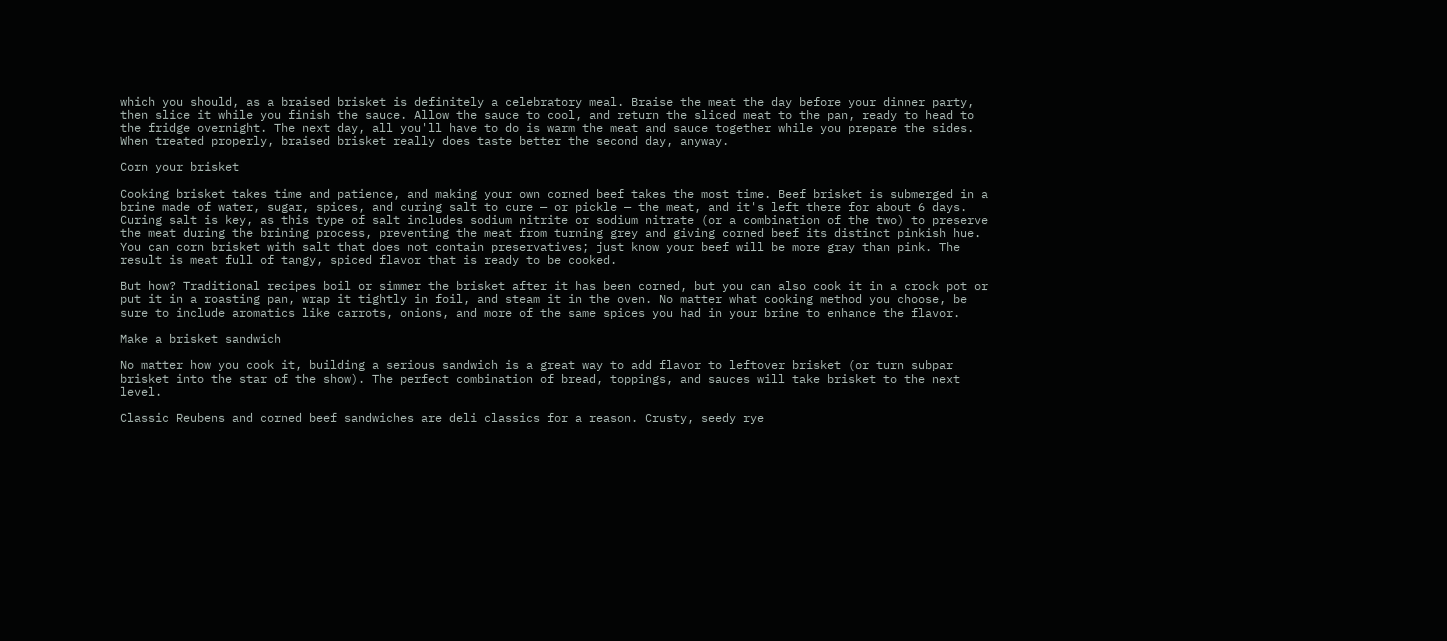which you should, as a braised brisket is definitely a celebratory meal. Braise the meat the day before your dinner party, then slice it while you finish the sauce. Allow the sauce to cool, and return the sliced meat to the pan, ready to head to the fridge overnight. The next day, all you'll have to do is warm the meat and sauce together while you prepare the sides. When treated properly, braised brisket really does taste better the second day, anyway.

Corn your brisket

Cooking brisket takes time and patience, and making your own corned beef takes the most time. Beef brisket is submerged in a brine made of water, sugar, spices, and curing salt to cure — or pickle — the meat, and it's left there for about 6 days. Curing salt is key, as this type of salt includes sodium nitrite or sodium nitrate (or a combination of the two) to preserve the meat during the brining process, preventing the meat from turning grey and giving corned beef its distinct pinkish hue. You can corn brisket with salt that does not contain preservatives; just know your beef will be more gray than pink. The result is meat full of tangy, spiced flavor that is ready to be cooked.

But how? Traditional recipes boil or simmer the brisket after it has been corned, but you can also cook it in a crock pot or put it in a roasting pan, wrap it tightly in foil, and steam it in the oven. No matter what cooking method you choose, be sure to include aromatics like carrots, onions, and more of the same spices you had in your brine to enhance the flavor.

Make a brisket sandwich

No matter how you cook it, building a serious sandwich is a great way to add flavor to leftover brisket (or turn subpar brisket into the star of the show). The perfect combination of bread, toppings, and sauces will take brisket to the next level.

Classic Reubens and corned beef sandwiches are deli classics for a reason. Crusty, seedy rye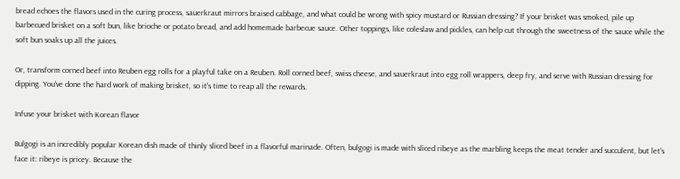bread echoes the flavors used in the curing process, sauerkraut mirrors braised cabbage, and what could be wrong with spicy mustard or Russian dressing? If your brisket was smoked, pile up barbecued brisket on a soft bun, like brioche or potato bread, and add homemade barbecue sauce. Other toppings, like coleslaw and pickles, can help cut through the sweetness of the sauce while the soft bun soaks up all the juices.

Or, transform corned beef into Reuben egg rolls for a playful take on a Reuben. Roll corned beef, swiss cheese, and sauerkraut into egg roll wrappers, deep fry, and serve with Russian dressing for dipping. You've done the hard work of making brisket, so it's time to reap all the rewards.

Infuse your brisket with Korean flavor

Bulgogi is an incredibly popular Korean dish made of thinly sliced beef in a flavorful marinade. Often, bulgogi is made with sliced ribeye as the marbling keeps the meat tender and succulent, but let's face it: ribeye is pricey. Because the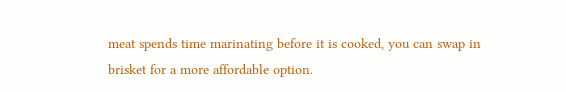meat spends time marinating before it is cooked, you can swap in brisket for a more affordable option.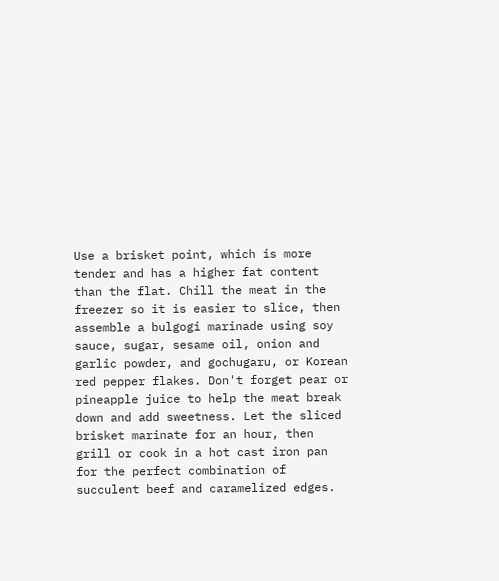Use a brisket point, which is more tender and has a higher fat content than the flat. Chill the meat in the freezer so it is easier to slice, then assemble a bulgogi marinade using soy sauce, sugar, sesame oil, onion and garlic powder, and gochugaru, or Korean red pepper flakes. Don't forget pear or pineapple juice to help the meat break down and add sweetness. Let the sliced brisket marinate for an hour, then grill or cook in a hot cast iron pan for the perfect combination of succulent beef and caramelized edges.